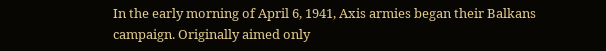In the early morning of April 6, 1941, Axis armies began their Balkans campaign. Originally aimed only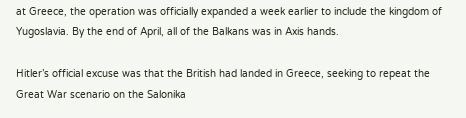at Greece, the operation was officially expanded a week earlier to include the kingdom of Yugoslavia. By the end of April, all of the Balkans was in Axis hands.

Hitler’s official excuse was that the British had landed in Greece, seeking to repeat the Great War scenario on the Salonika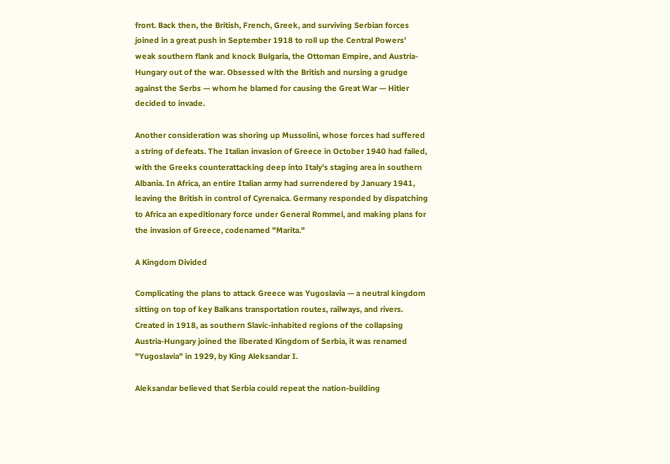front. Back then, the British, French, Greek, and surviving Serbian forces joined in a great push in September 1918 to roll up the Central Powers’ weak southern flank and knock Bulgaria, the Ottoman Empire, and Austria-Hungary out of the war. Obsessed with the British and nursing a grudge against the Serbs — whom he blamed for causing the Great War — Hitler decided to invade.

Another consideration was shoring up Mussolini, whose forces had suffered a string of defeats. The Italian invasion of Greece in October 1940 had failed, with the Greeks counterattacking deep into Italy’s staging area in southern Albania. In Africa, an entire Italian army had surrendered by January 1941, leaving the British in control of Cyrenaica. Germany responded by dispatching to Africa an expeditionary force under General Rommel, and making plans for the invasion of Greece, codenamed "Marita."

A Kingdom Divided

Complicating the plans to attack Greece was Yugoslavia — a neutral kingdom sitting on top of key Balkans transportation routes, railways, and rivers. Created in 1918, as southern Slavic-inhabited regions of the collapsing Austria-Hungary joined the liberated Kingdom of Serbia, it was renamed "Yugoslavia" in 1929, by King Aleksandar I.

Aleksandar believed that Serbia could repeat the nation-building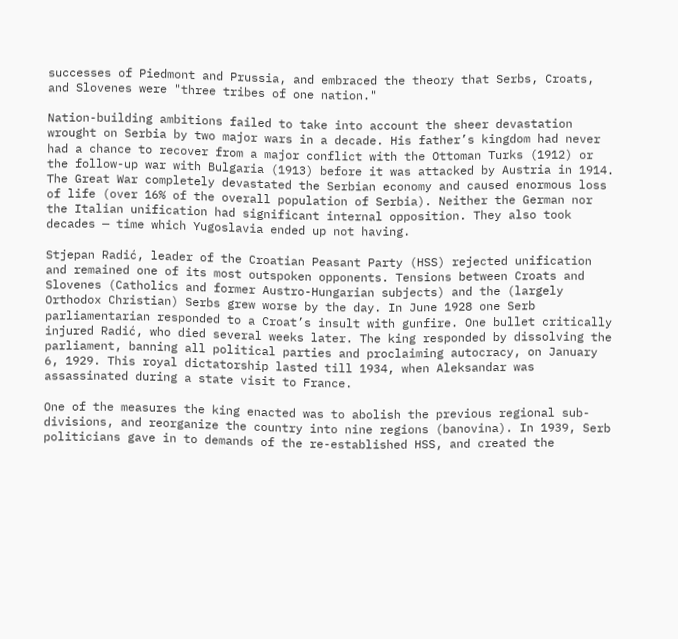successes of Piedmont and Prussia, and embraced the theory that Serbs, Croats, and Slovenes were "three tribes of one nation."

Nation-building ambitions failed to take into account the sheer devastation wrought on Serbia by two major wars in a decade. His father’s kingdom had never had a chance to recover from a major conflict with the Ottoman Turks (1912) or the follow-up war with Bulgaria (1913) before it was attacked by Austria in 1914. The Great War completely devastated the Serbian economy and caused enormous loss of life (over 16% of the overall population of Serbia). Neither the German nor the Italian unification had significant internal opposition. They also took decades — time which Yugoslavia ended up not having.

Stjepan Radić, leader of the Croatian Peasant Party (HSS) rejected unification and remained one of its most outspoken opponents. Tensions between Croats and Slovenes (Catholics and former Austro-Hungarian subjects) and the (largely Orthodox Christian) Serbs grew worse by the day. In June 1928 one Serb parliamentarian responded to a Croat’s insult with gunfire. One bullet critically injured Radić, who died several weeks later. The king responded by dissolving the parliament, banning all political parties and proclaiming autocracy, on January 6, 1929. This royal dictatorship lasted till 1934, when Aleksandar was assassinated during a state visit to France.

One of the measures the king enacted was to abolish the previous regional sub-divisions, and reorganize the country into nine regions (banovina). In 1939, Serb politicians gave in to demands of the re-established HSS, and created the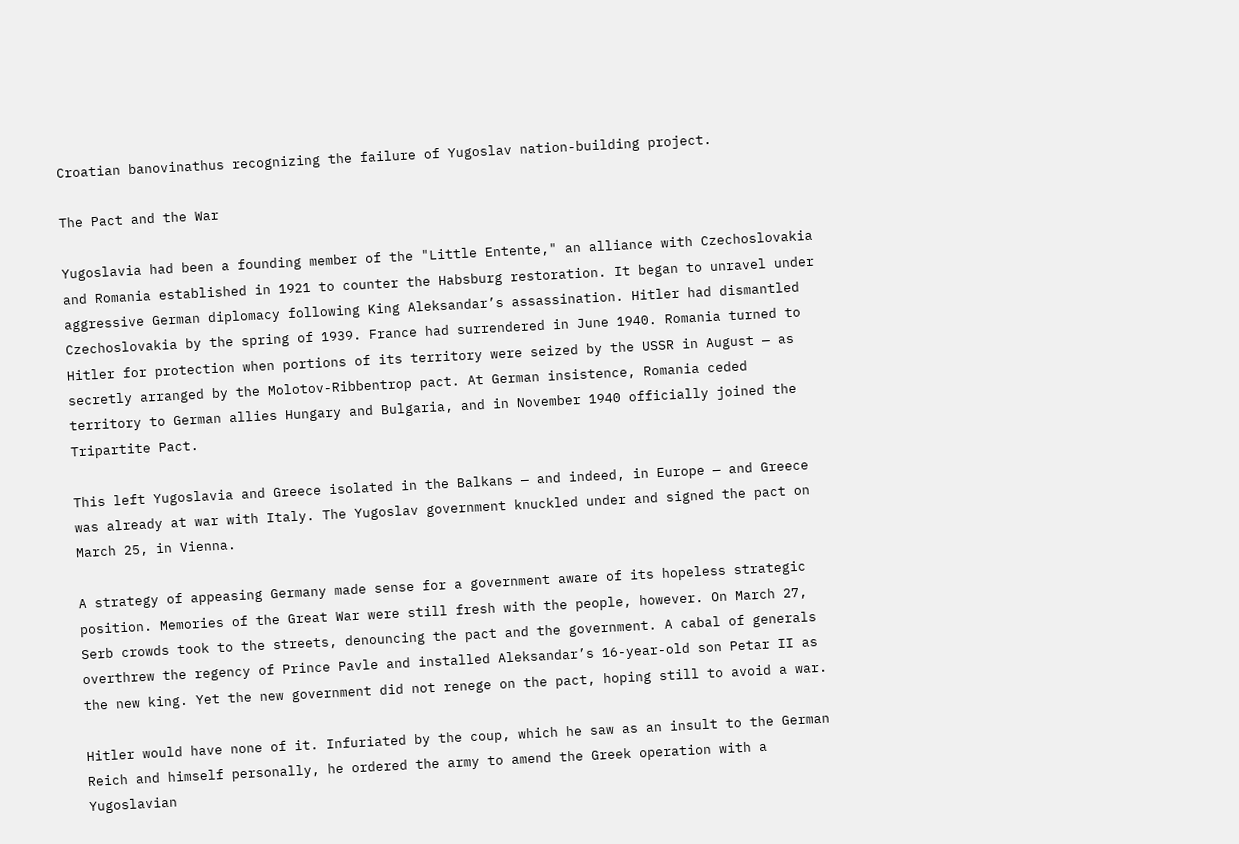Croatian banovinathus recognizing the failure of Yugoslav nation-building project.

The Pact and the War

Yugoslavia had been a founding member of the "Little Entente," an alliance with Czechoslovakia and Romania established in 1921 to counter the Habsburg restoration. It began to unravel under aggressive German diplomacy following King Aleksandar’s assassination. Hitler had dismantled Czechoslovakia by the spring of 1939. France had surrendered in June 1940. Romania turned to Hitler for protection when portions of its territory were seized by the USSR in August — as secretly arranged by the Molotov-Ribbentrop pact. At German insistence, Romania ceded territory to German allies Hungary and Bulgaria, and in November 1940 officially joined the Tripartite Pact.

This left Yugoslavia and Greece isolated in the Balkans — and indeed, in Europe — and Greece was already at war with Italy. The Yugoslav government knuckled under and signed the pact on March 25, in Vienna.

A strategy of appeasing Germany made sense for a government aware of its hopeless strategic position. Memories of the Great War were still fresh with the people, however. On March 27, Serb crowds took to the streets, denouncing the pact and the government. A cabal of generals overthrew the regency of Prince Pavle and installed Aleksandar’s 16-year-old son Petar II as the new king. Yet the new government did not renege on the pact, hoping still to avoid a war.

Hitler would have none of it. Infuriated by the coup, which he saw as an insult to the German Reich and himself personally, he ordered the army to amend the Greek operation with a Yugoslavian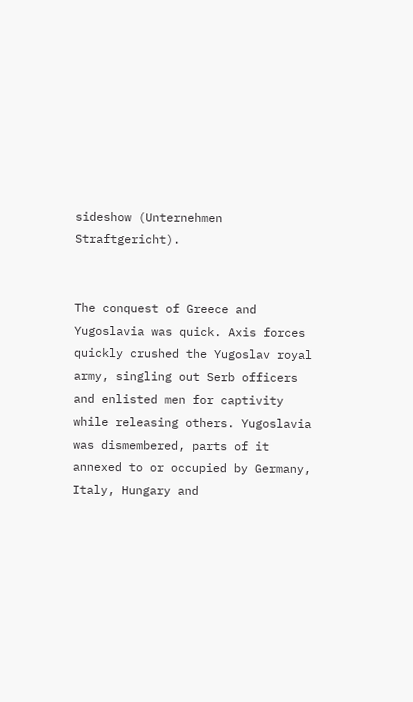sideshow (Unternehmen Straftgericht).


The conquest of Greece and Yugoslavia was quick. Axis forces quickly crushed the Yugoslav royal army, singling out Serb officers and enlisted men for captivity while releasing others. Yugoslavia was dismembered, parts of it annexed to or occupied by Germany, Italy, Hungary and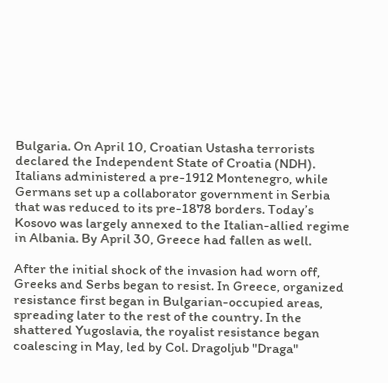Bulgaria. On April 10, Croatian Ustasha terrorists declared the Independent State of Croatia (NDH). Italians administered a pre-1912 Montenegro, while Germans set up a collaborator government in Serbia that was reduced to its pre-1878 borders. Today’s Kosovo was largely annexed to the Italian-allied regime in Albania. By April 30, Greece had fallen as well.

After the initial shock of the invasion had worn off, Greeks and Serbs began to resist. In Greece, organized resistance first began in Bulgarian-occupied areas, spreading later to the rest of the country. In the shattered Yugoslavia, the royalist resistance began coalescing in May, led by Col. Dragoljub "Draga"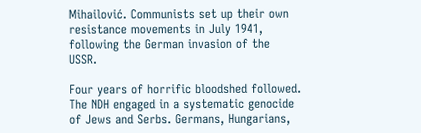Mihailović. Communists set up their own resistance movements in July 1941, following the German invasion of the USSR.

Four years of horrific bloodshed followed. The NDH engaged in a systematic genocide of Jews and Serbs. Germans, Hungarians,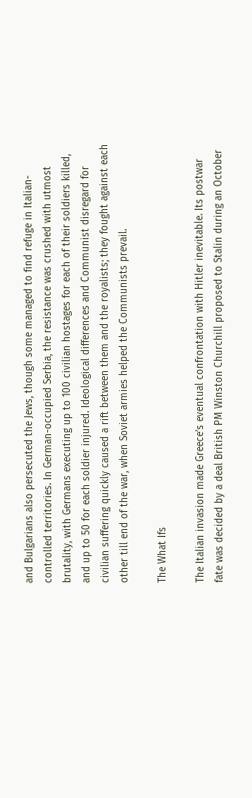and Bulgarians also persecuted the Jews, though some managed to find refuge in Italian-controlled territories. In German-occupied Serbia, the resistance was crushed with utmost brutality, with Germans executing up to 100 civilian hostages for each of their soldiers killed, and up to 50 for each soldier injured. Ideological differences and Communist disregard for civilian suffering quickly caused a rift between them and the royalists; they fought against each other till end of the war, when Soviet armies helped the Communists prevail.

The What Ifs

The Italian invasion made Greece’s eventual confrontation with Hitler inevitable. Its postwar fate was decided by a deal British PM Winston Churchill proposed to Stalin during an October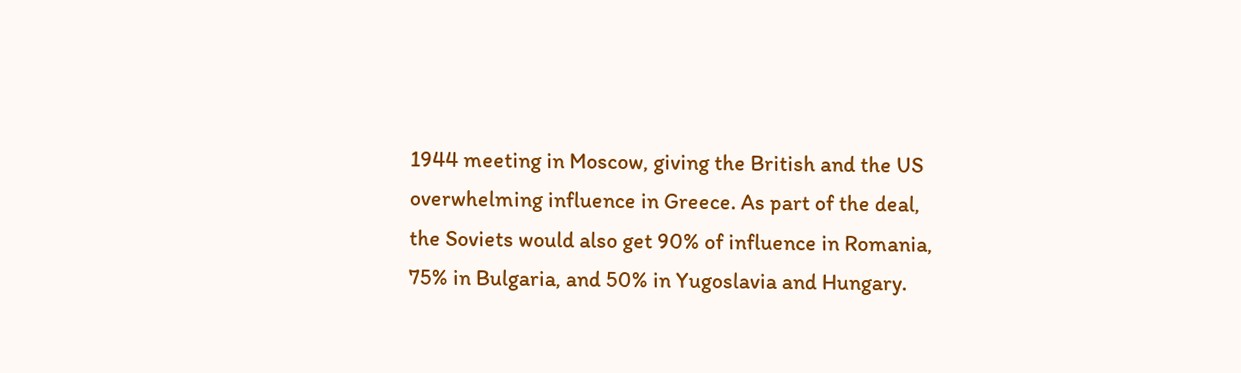1944 meeting in Moscow, giving the British and the US overwhelming influence in Greece. As part of the deal, the Soviets would also get 90% of influence in Romania, 75% in Bulgaria, and 50% in Yugoslavia and Hungary.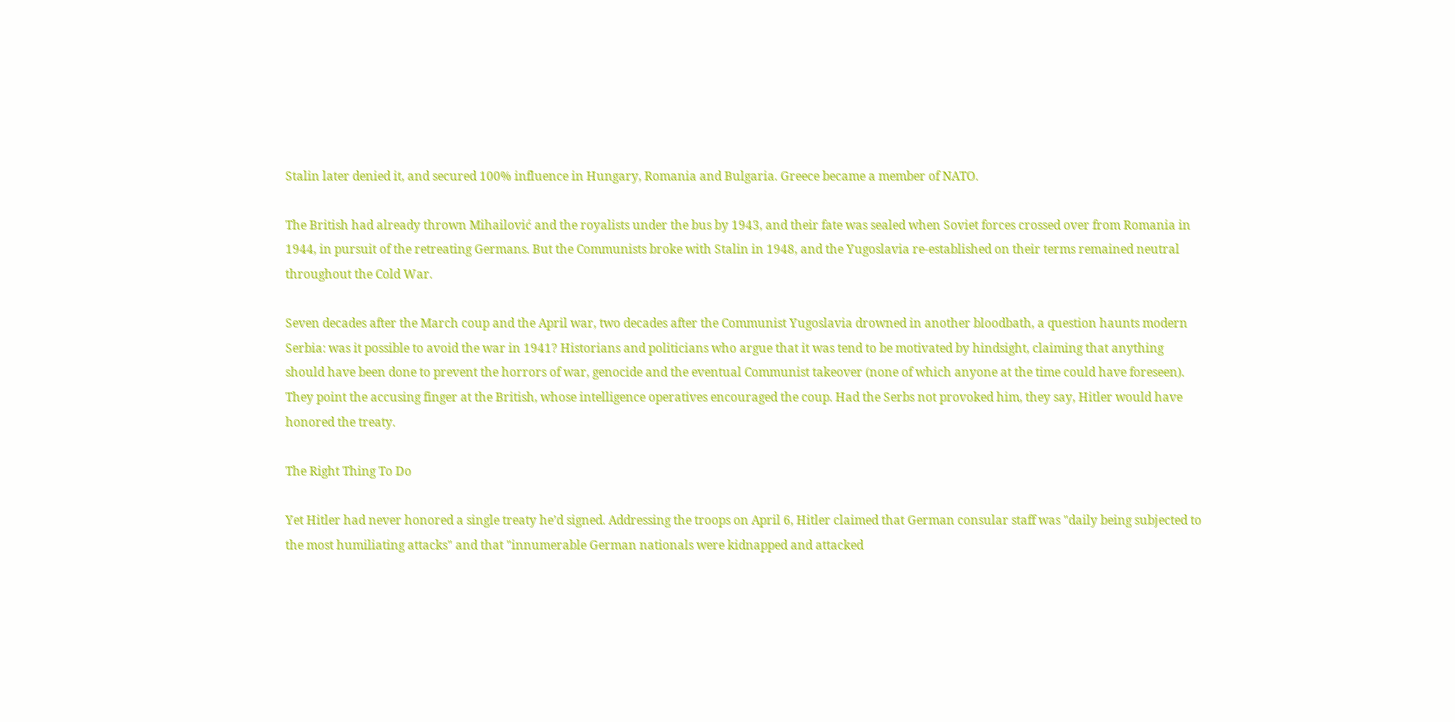Stalin later denied it, and secured 100% influence in Hungary, Romania and Bulgaria. Greece became a member of NATO.

The British had already thrown Mihailović and the royalists under the bus by 1943, and their fate was sealed when Soviet forces crossed over from Romania in 1944, in pursuit of the retreating Germans. But the Communists broke with Stalin in 1948, and the Yugoslavia re-established on their terms remained neutral throughout the Cold War.

Seven decades after the March coup and the April war, two decades after the Communist Yugoslavia drowned in another bloodbath, a question haunts modern Serbia: was it possible to avoid the war in 1941? Historians and politicians who argue that it was tend to be motivated by hindsight, claiming that anything should have been done to prevent the horrors of war, genocide and the eventual Communist takeover (none of which anyone at the time could have foreseen). They point the accusing finger at the British, whose intelligence operatives encouraged the coup. Had the Serbs not provoked him, they say, Hitler would have honored the treaty.

The Right Thing To Do

Yet Hitler had never honored a single treaty he’d signed. Addressing the troops on April 6, Hitler claimed that German consular staff was "daily being subjected to the most humiliating attacks" and that "innumerable German nationals were kidnapped and attacked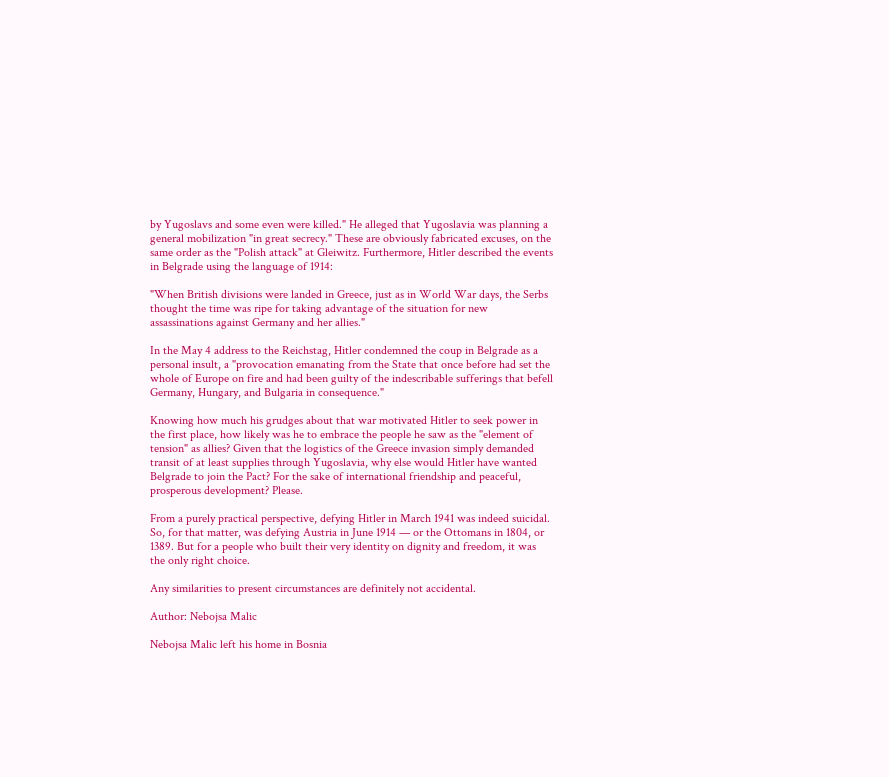by Yugoslavs and some even were killed." He alleged that Yugoslavia was planning a general mobilization "in great secrecy." These are obviously fabricated excuses, on the same order as the "Polish attack" at Gleiwitz. Furthermore, Hitler described the events in Belgrade using the language of 1914:

"When British divisions were landed in Greece, just as in World War days, the Serbs thought the time was ripe for taking advantage of the situation for new assassinations against Germany and her allies."

In the May 4 address to the Reichstag, Hitler condemned the coup in Belgrade as a personal insult, a "provocation emanating from the State that once before had set the whole of Europe on fire and had been guilty of the indescribable sufferings that befell Germany, Hungary, and Bulgaria in consequence."

Knowing how much his grudges about that war motivated Hitler to seek power in the first place, how likely was he to embrace the people he saw as the "element of tension" as allies? Given that the logistics of the Greece invasion simply demanded transit of at least supplies through Yugoslavia, why else would Hitler have wanted Belgrade to join the Pact? For the sake of international friendship and peaceful, prosperous development? Please.

From a purely practical perspective, defying Hitler in March 1941 was indeed suicidal. So, for that matter, was defying Austria in June 1914 — or the Ottomans in 1804, or 1389. But for a people who built their very identity on dignity and freedom, it was the only right choice.

Any similarities to present circumstances are definitely not accidental.

Author: Nebojsa Malic

Nebojsa Malic left his home in Bosnia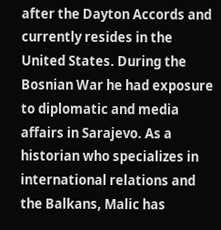after the Dayton Accords and currently resides in the United States. During the Bosnian War he had exposure to diplomatic and media affairs in Sarajevo. As a historian who specializes in international relations and the Balkans, Malic has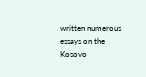written numerous essays on the Kosovo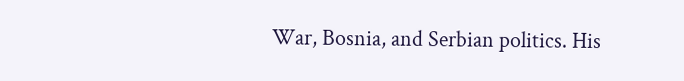War, Bosnia, and Serbian politics. His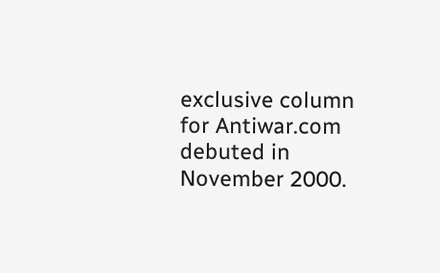exclusive column for Antiwar.com debuted in November 2000.